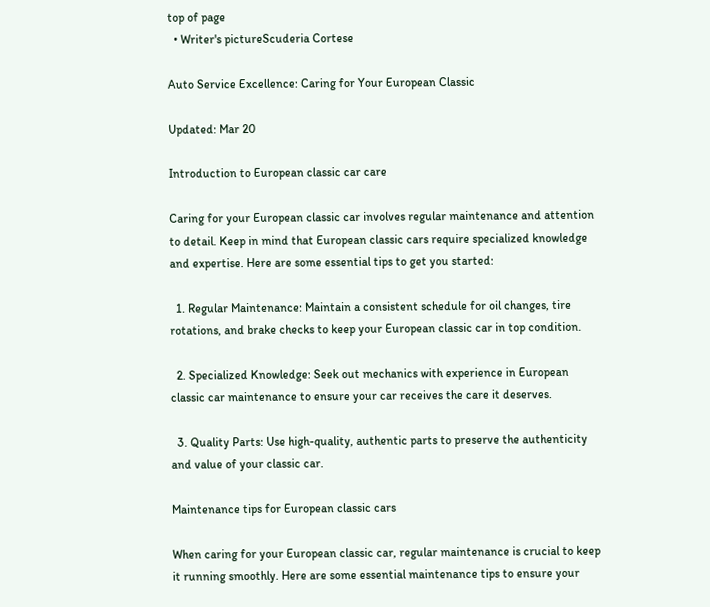top of page
  • Writer's pictureScuderia Cortese

Auto Service Excellence: Caring for Your European Classic

Updated: Mar 20

Introduction to European classic car care

Caring for your European classic car involves regular maintenance and attention to detail. Keep in mind that European classic cars require specialized knowledge and expertise. Here are some essential tips to get you started:

  1. Regular Maintenance: Maintain a consistent schedule for oil changes, tire rotations, and brake checks to keep your European classic car in top condition.

  2. Specialized Knowledge: Seek out mechanics with experience in European classic car maintenance to ensure your car receives the care it deserves.

  3. Quality Parts: Use high-quality, authentic parts to preserve the authenticity and value of your classic car.

Maintenance tips for European classic cars

When caring for your European classic car, regular maintenance is crucial to keep it running smoothly. Here are some essential maintenance tips to ensure your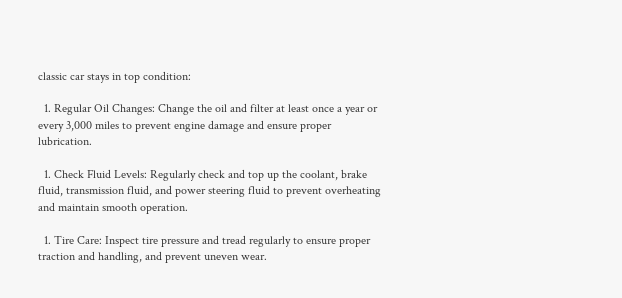classic car stays in top condition:

  1. Regular Oil Changes: Change the oil and filter at least once a year or every 3,000 miles to prevent engine damage and ensure proper lubrication.

  1. Check Fluid Levels: Regularly check and top up the coolant, brake fluid, transmission fluid, and power steering fluid to prevent overheating and maintain smooth operation.

  1. Tire Care: Inspect tire pressure and tread regularly to ensure proper traction and handling, and prevent uneven wear.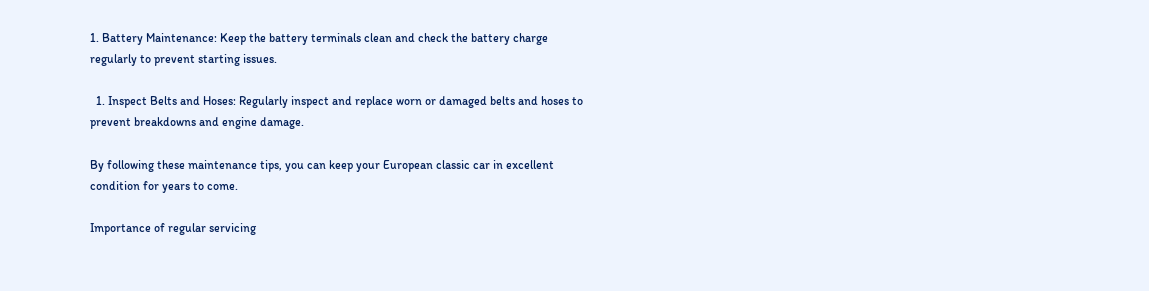1. Battery Maintenance: Keep the battery terminals clean and check the battery charge regularly to prevent starting issues.

  1. Inspect Belts and Hoses: Regularly inspect and replace worn or damaged belts and hoses to prevent breakdowns and engine damage.

By following these maintenance tips, you can keep your European classic car in excellent condition for years to come.

Importance of regular servicing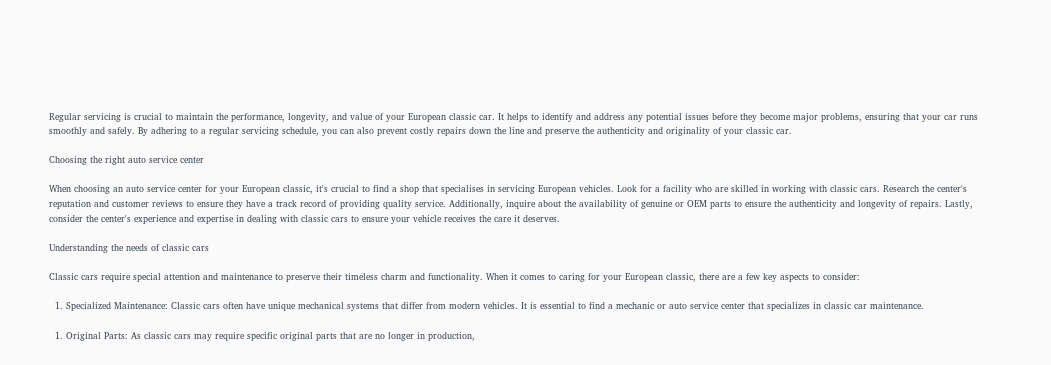Regular servicing is crucial to maintain the performance, longevity, and value of your European classic car. It helps to identify and address any potential issues before they become major problems, ensuring that your car runs smoothly and safely. By adhering to a regular servicing schedule, you can also prevent costly repairs down the line and preserve the authenticity and originality of your classic car.

Choosing the right auto service center

When choosing an auto service center for your European classic, it's crucial to find a shop that specialises in servicing European vehicles. Look for a facility who are skilled in working with classic cars. Research the center's reputation and customer reviews to ensure they have a track record of providing quality service. Additionally, inquire about the availability of genuine or OEM parts to ensure the authenticity and longevity of repairs. Lastly, consider the center's experience and expertise in dealing with classic cars to ensure your vehicle receives the care it deserves.

Understanding the needs of classic cars

Classic cars require special attention and maintenance to preserve their timeless charm and functionality. When it comes to caring for your European classic, there are a few key aspects to consider:

  1. Specialized Maintenance: Classic cars often have unique mechanical systems that differ from modern vehicles. It is essential to find a mechanic or auto service center that specializes in classic car maintenance.

  1. Original Parts: As classic cars may require specific original parts that are no longer in production,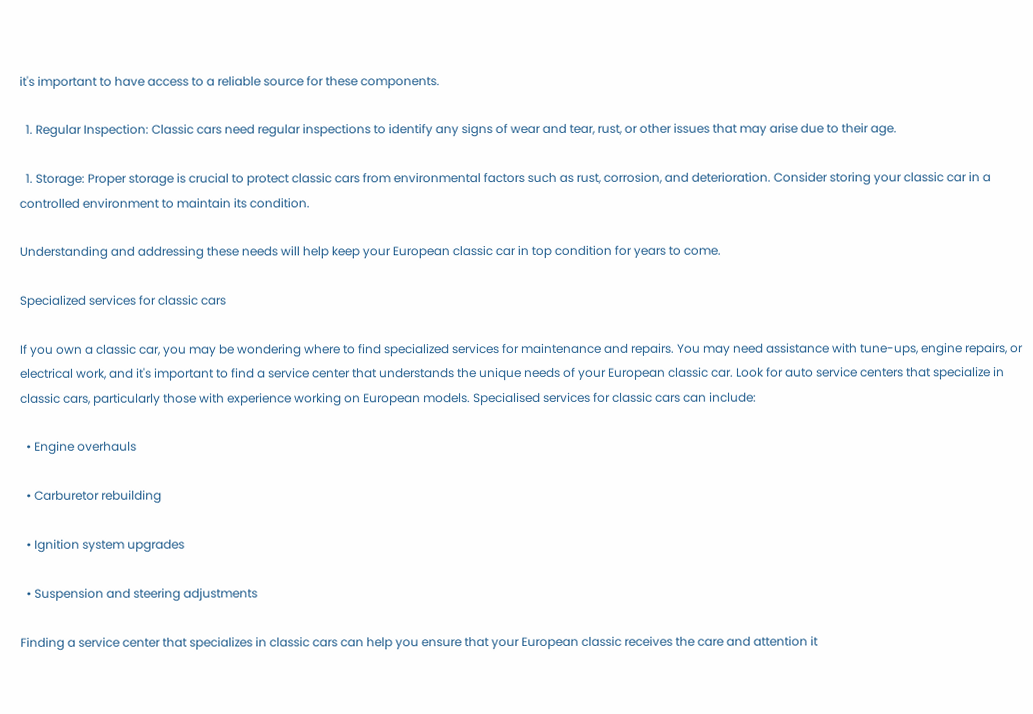it's important to have access to a reliable source for these components.

  1. Regular Inspection: Classic cars need regular inspections to identify any signs of wear and tear, rust, or other issues that may arise due to their age.

  1. Storage: Proper storage is crucial to protect classic cars from environmental factors such as rust, corrosion, and deterioration. Consider storing your classic car in a controlled environment to maintain its condition.

Understanding and addressing these needs will help keep your European classic car in top condition for years to come.

Specialized services for classic cars

If you own a classic car, you may be wondering where to find specialized services for maintenance and repairs. You may need assistance with tune-ups, engine repairs, or electrical work, and it's important to find a service center that understands the unique needs of your European classic car. Look for auto service centers that specialize in classic cars, particularly those with experience working on European models. Specialised services for classic cars can include:

  • Engine overhauls

  • Carburetor rebuilding

  • Ignition system upgrades

  • Suspension and steering adjustments

Finding a service center that specializes in classic cars can help you ensure that your European classic receives the care and attention it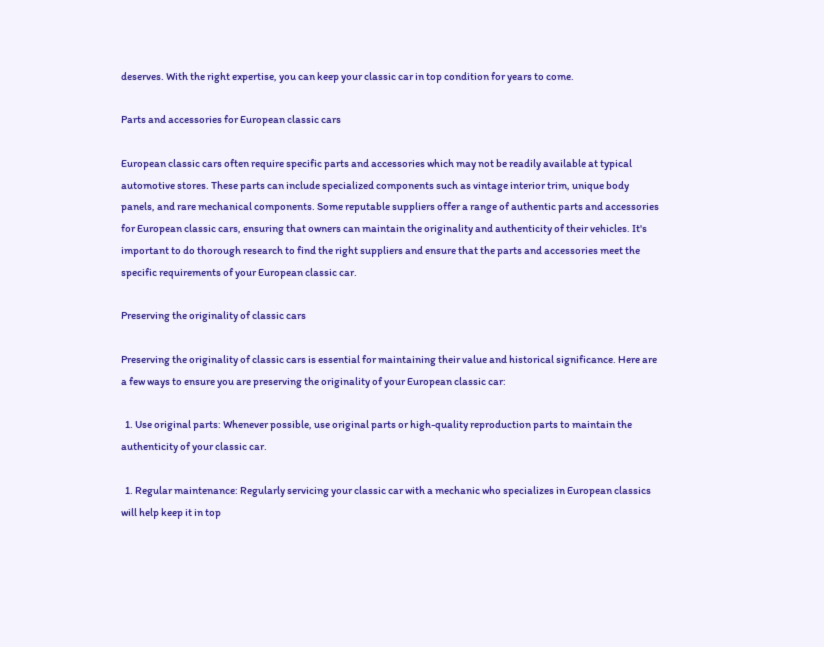deserves. With the right expertise, you can keep your classic car in top condition for years to come.

Parts and accessories for European classic cars

European classic cars often require specific parts and accessories which may not be readily available at typical automotive stores. These parts can include specialized components such as vintage interior trim, unique body panels, and rare mechanical components. Some reputable suppliers offer a range of authentic parts and accessories for European classic cars, ensuring that owners can maintain the originality and authenticity of their vehicles. It's important to do thorough research to find the right suppliers and ensure that the parts and accessories meet the specific requirements of your European classic car.

Preserving the originality of classic cars

Preserving the originality of classic cars is essential for maintaining their value and historical significance. Here are a few ways to ensure you are preserving the originality of your European classic car:

  1. Use original parts: Whenever possible, use original parts or high-quality reproduction parts to maintain the authenticity of your classic car.

  1. Regular maintenance: Regularly servicing your classic car with a mechanic who specializes in European classics will help keep it in top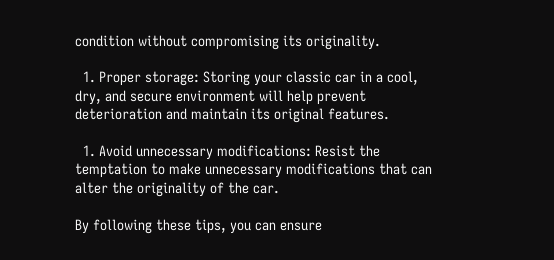condition without compromising its originality.

  1. Proper storage: Storing your classic car in a cool, dry, and secure environment will help prevent deterioration and maintain its original features.

  1. Avoid unnecessary modifications: Resist the temptation to make unnecessary modifications that can alter the originality of the car.

By following these tips, you can ensure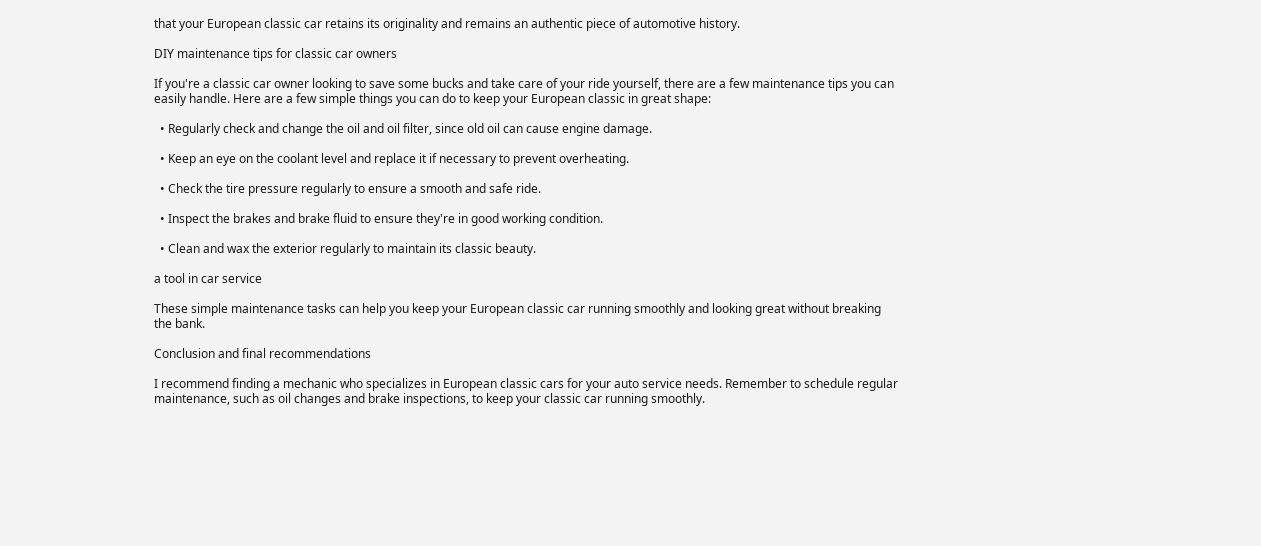that your European classic car retains its originality and remains an authentic piece of automotive history.

DIY maintenance tips for classic car owners

If you're a classic car owner looking to save some bucks and take care of your ride yourself, there are a few maintenance tips you can easily handle. Here are a few simple things you can do to keep your European classic in great shape:

  • Regularly check and change the oil and oil filter, since old oil can cause engine damage.

  • Keep an eye on the coolant level and replace it if necessary to prevent overheating.

  • Check the tire pressure regularly to ensure a smooth and safe ride.

  • Inspect the brakes and brake fluid to ensure they're in good working condition.

  • Clean and wax the exterior regularly to maintain its classic beauty.

a tool in car service

These simple maintenance tasks can help you keep your European classic car running smoothly and looking great without breaking the bank.

Conclusion and final recommendations

I recommend finding a mechanic who specializes in European classic cars for your auto service needs. Remember to schedule regular maintenance, such as oil changes and brake inspections, to keep your classic car running smoothly.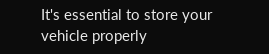It's essential to store your vehicle properly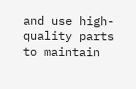and use high-quality parts to maintain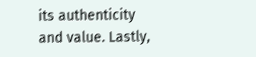its authenticity and value. Lastly,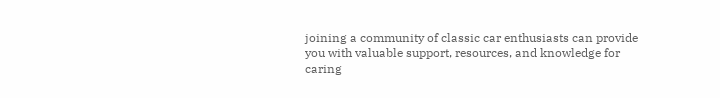joining a community of classic car enthusiasts can provide you with valuable support, resources, and knowledge for caring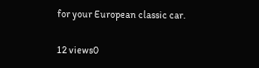for your European classic car.

12 views0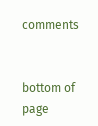comments


bottom of page